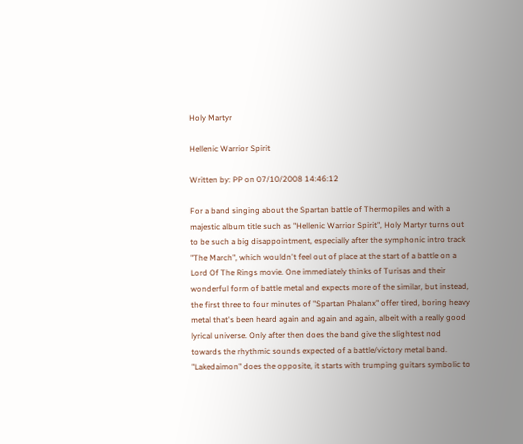Holy Martyr

Hellenic Warrior Spirit

Written by: PP on 07/10/2008 14:46:12

For a band singing about the Spartan battle of Thermopiles and with a majestic album title such as "Hellenic Warrior Spirit", Holy Martyr turns out to be such a big disappointment, especially after the symphonic intro track "The March", which wouldn't feel out of place at the start of a battle on a Lord Of The Rings movie. One immediately thinks of Turisas and their wonderful form of battle metal and expects more of the similar, but instead, the first three to four minutes of "Spartan Phalanx" offer tired, boring heavy metal that's been heard again and again and again, albeit with a really good lyrical universe. Only after then does the band give the slightest nod towards the rhythmic sounds expected of a battle/victory metal band. "Lakedaimon" does the opposite, it starts with trumping guitars symbolic to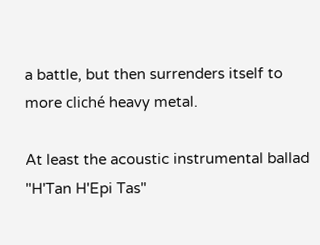a battle, but then surrenders itself to more cliché heavy metal.

At least the acoustic instrumental ballad "H'Tan H'Epi Tas"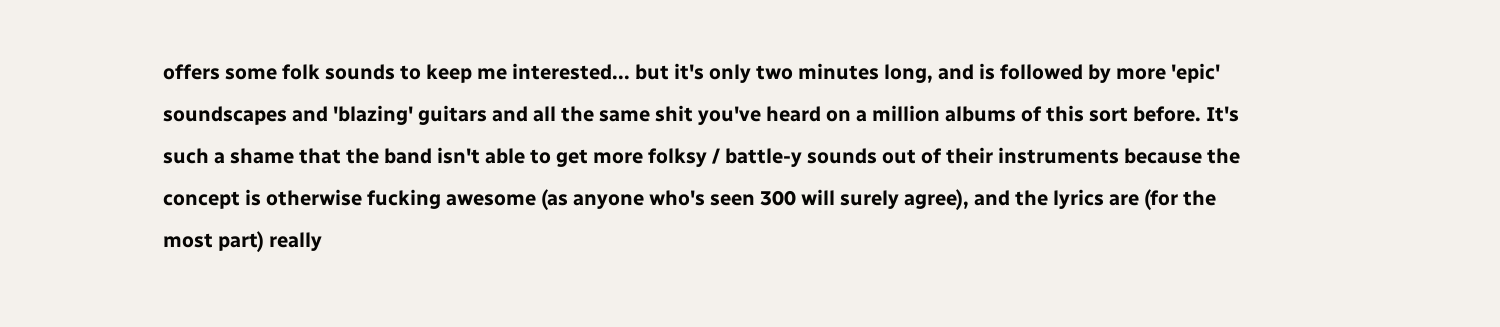offers some folk sounds to keep me interested... but it's only two minutes long, and is followed by more 'epic' soundscapes and 'blazing' guitars and all the same shit you've heard on a million albums of this sort before. It's such a shame that the band isn't able to get more folksy / battle-y sounds out of their instruments because the concept is otherwise fucking awesome (as anyone who's seen 300 will surely agree), and the lyrics are (for the most part) really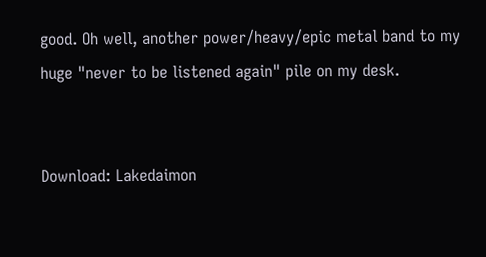good. Oh well, another power/heavy/epic metal band to my huge "never to be listened again" pile on my desk.


Download: Lakedaimon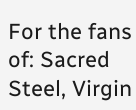For the fans of: Sacred Steel, Virgin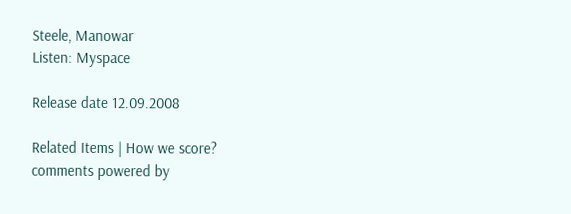Steele, Manowar
Listen: Myspace

Release date 12.09.2008

Related Items | How we score?
comments powered by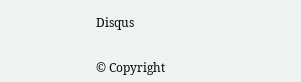Disqus


© Copyright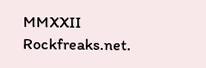MMXXII Rockfreaks.net.